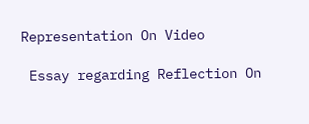Representation On Video

 Essay regarding Reflection On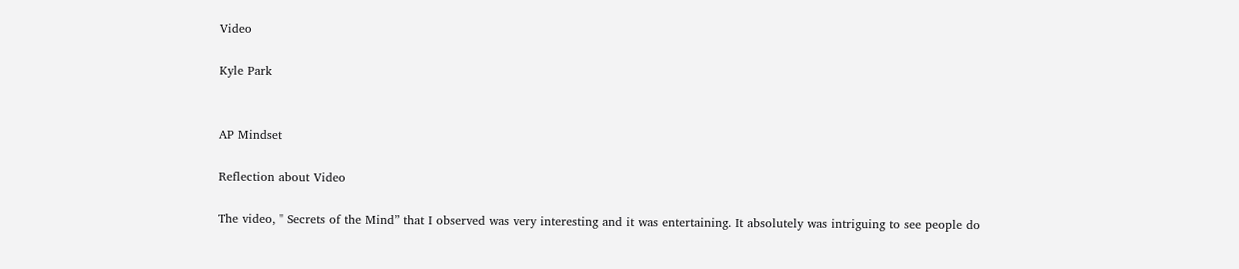Video

Kyle Park


AP Mindset

Reflection about Video

The video, " Secrets of the Mind” that I observed was very interesting and it was entertaining. It absolutely was intriguing to see people do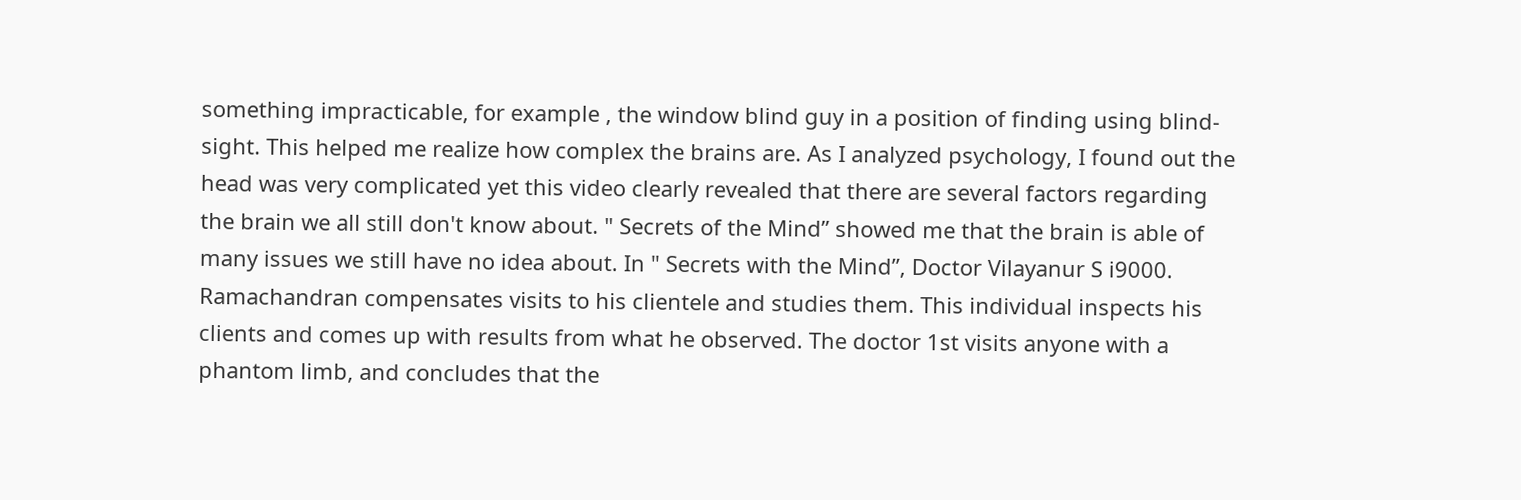something impracticable, for example , the window blind guy in a position of finding using blind-sight. This helped me realize how complex the brains are. As I analyzed psychology, I found out the head was very complicated yet this video clearly revealed that there are several factors regarding the brain we all still don't know about. " Secrets of the Mind” showed me that the brain is able of many issues we still have no idea about. In " Secrets with the Mind”, Doctor Vilayanur S i9000. Ramachandran compensates visits to his clientele and studies them. This individual inspects his clients and comes up with results from what he observed. The doctor 1st visits anyone with a phantom limb, and concludes that the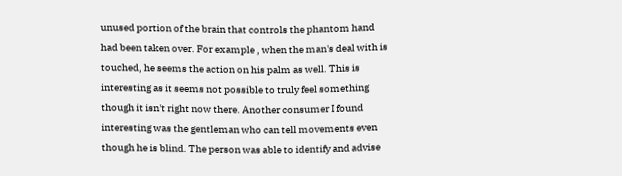unused portion of the brain that controls the phantom hand had been taken over. For example , when the man's deal with is touched, he seems the action on his palm as well. This is interesting as it seems not possible to truly feel something though it isn't right now there. Another consumer I found interesting was the gentleman who can tell movements even though he is blind. The person was able to identify and advise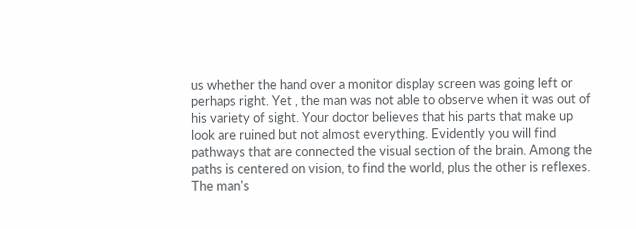us whether the hand over a monitor display screen was going left or perhaps right. Yet , the man was not able to observe when it was out of his variety of sight. Your doctor believes that his parts that make up look are ruined but not almost everything. Evidently you will find pathways that are connected the visual section of the brain. Among the paths is centered on vision, to find the world, plus the other is reflexes. The man's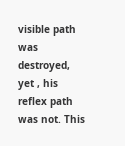visible path was destroyed, yet , his reflex path was not. This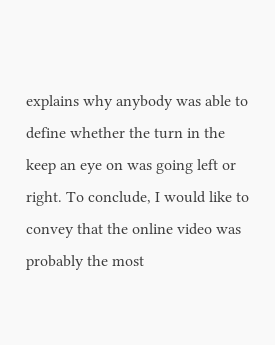explains why anybody was able to define whether the turn in the keep an eye on was going left or right. To conclude, I would like to convey that the online video was probably the most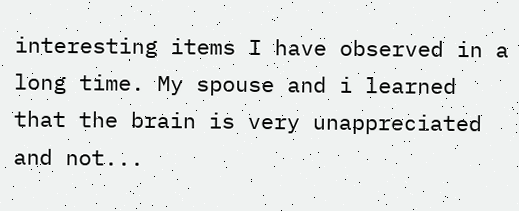interesting items I have observed in a long time. My spouse and i learned that the brain is very unappreciated and not...